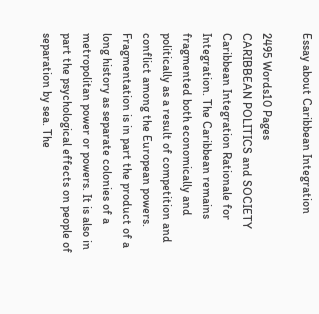Essay about Caribbean Integration

2495 Words10 Pages
CARIBBEAN POLITICS and SOCIETY Caribbean Integration Rationale for Integration. The Caribbean remains fragmented both economically and politically as a result of competition and conflict among the European powers. Fragmentation is in part the product of a long history as separate colonies of a metropolitan power or powers. It is also in part the psychological effects on people of separation by sea. The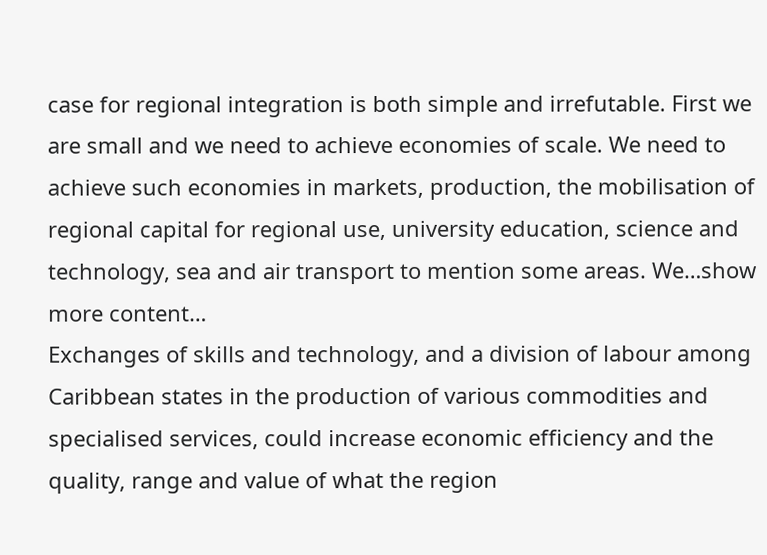case for regional integration is both simple and irrefutable. First we are small and we need to achieve economies of scale. We need to achieve such economies in markets, production, the mobilisation of regional capital for regional use, university education, science and technology, sea and air transport to mention some areas. We…show more content…
Exchanges of skills and technology, and a division of labour among Caribbean states in the production of various commodities and specialised services, could increase economic efficiency and the quality, range and value of what the region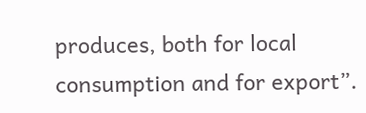produces, both for local consumption and for export”.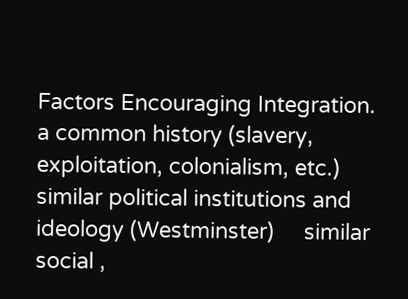Factors Encouraging Integration.     a common history (slavery, exploitation, colonialism, etc.)     similar political institutions and ideology (Westminster)     similar social ,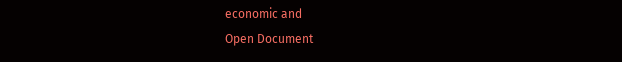economic and
Open Document